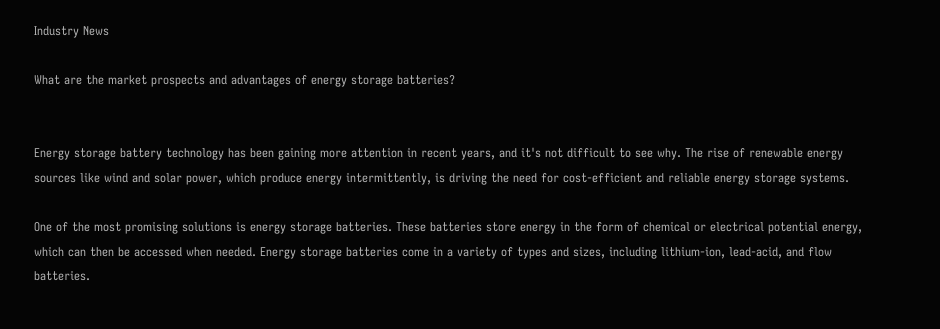Industry News

What are the market prospects and advantages of energy storage batteries?


Energy storage battery technology has been gaining more attention in recent years, and it's not difficult to see why. The rise of renewable energy sources like wind and solar power, which produce energy intermittently, is driving the need for cost-efficient and reliable energy storage systems.

One of the most promising solutions is energy storage batteries. These batteries store energy in the form of chemical or electrical potential energy, which can then be accessed when needed. Energy storage batteries come in a variety of types and sizes, including lithium-ion, lead-acid, and flow batteries.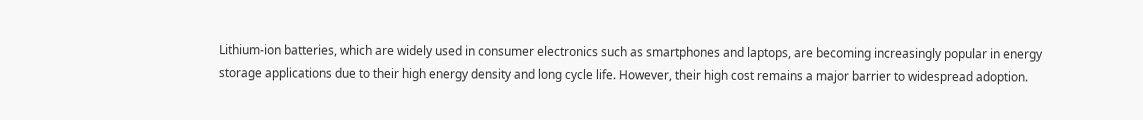Lithium-ion batteries, which are widely used in consumer electronics such as smartphones and laptops, are becoming increasingly popular in energy storage applications due to their high energy density and long cycle life. However, their high cost remains a major barrier to widespread adoption.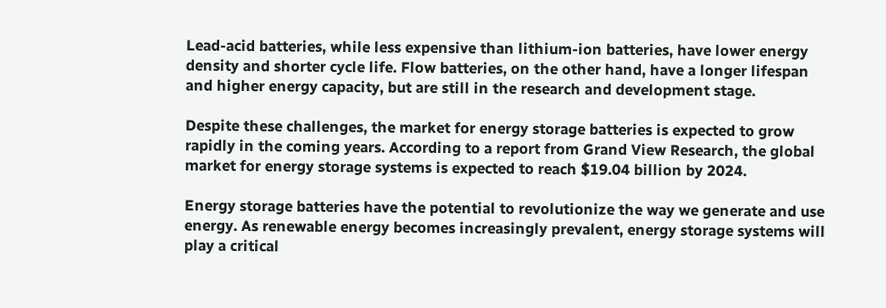Lead-acid batteries, while less expensive than lithium-ion batteries, have lower energy density and shorter cycle life. Flow batteries, on the other hand, have a longer lifespan and higher energy capacity, but are still in the research and development stage.

Despite these challenges, the market for energy storage batteries is expected to grow rapidly in the coming years. According to a report from Grand View Research, the global market for energy storage systems is expected to reach $19.04 billion by 2024.

Energy storage batteries have the potential to revolutionize the way we generate and use energy. As renewable energy becomes increasingly prevalent, energy storage systems will play a critical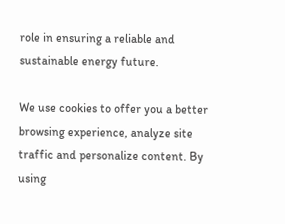role in ensuring a reliable and sustainable energy future.

We use cookies to offer you a better browsing experience, analyze site traffic and personalize content. By using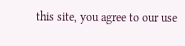this site, you agree to our use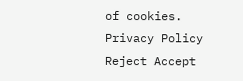of cookies. Privacy Policy
Reject Accept